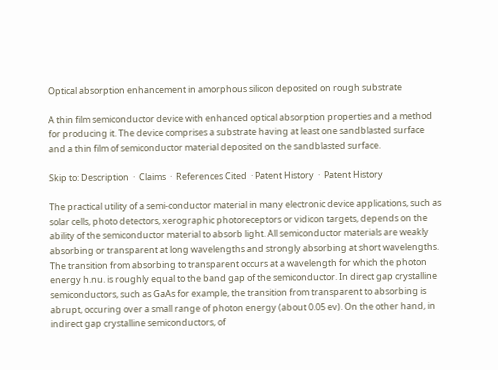Optical absorption enhancement in amorphous silicon deposited on rough substrate

A thin film semiconductor device with enhanced optical absorption properties and a method for producing it. The device comprises a substrate having at least one sandblasted surface and a thin film of semiconductor material deposited on the sandblasted surface.

Skip to: Description  ·  Claims  ·  References Cited  · Patent History  ·  Patent History

The practical utility of a semi-conductor material in many electronic device applications, such as solar cells, photo detectors, xerographic photoreceptors or vidicon targets, depends on the ability of the semiconductor material to absorb light. All semiconductor materials are weakly absorbing or transparent at long wavelengths and strongly absorbing at short wavelengths. The transition from absorbing to transparent occurs at a wavelength for which the photon energy h.nu. is roughly equal to the band gap of the semiconductor. In direct gap crystalline semiconductors, such as GaAs for example, the transition from transparent to absorbing is abrupt, occuring over a small range of photon energy (about 0.05 ev). On the other hand, in indirect gap crystalline semiconductors, of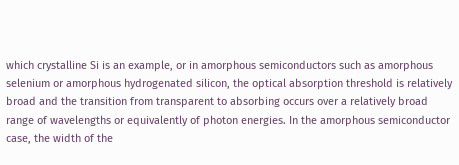which crystalline Si is an example, or in amorphous semiconductors such as amorphous selenium or amorphous hydrogenated silicon, the optical absorption threshold is relatively broad and the transition from transparent to absorbing occurs over a relatively broad range of wavelengths or equivalently of photon energies. In the amorphous semiconductor case, the width of the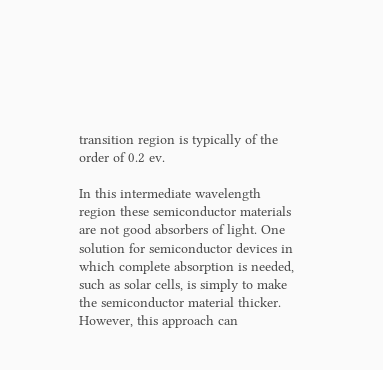transition region is typically of the order of 0.2 ev.

In this intermediate wavelength region these semiconductor materials are not good absorbers of light. One solution for semiconductor devices in which complete absorption is needed, such as solar cells, is simply to make the semiconductor material thicker. However, this approach can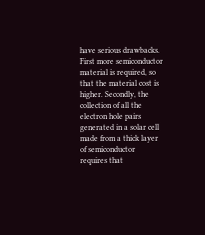have serious drawbacks. First more semiconductor material is required, so that the material cost is higher. Secondly, the collection of all the electron hole pairs generated in a solar cell made from a thick layer of semiconductor requires that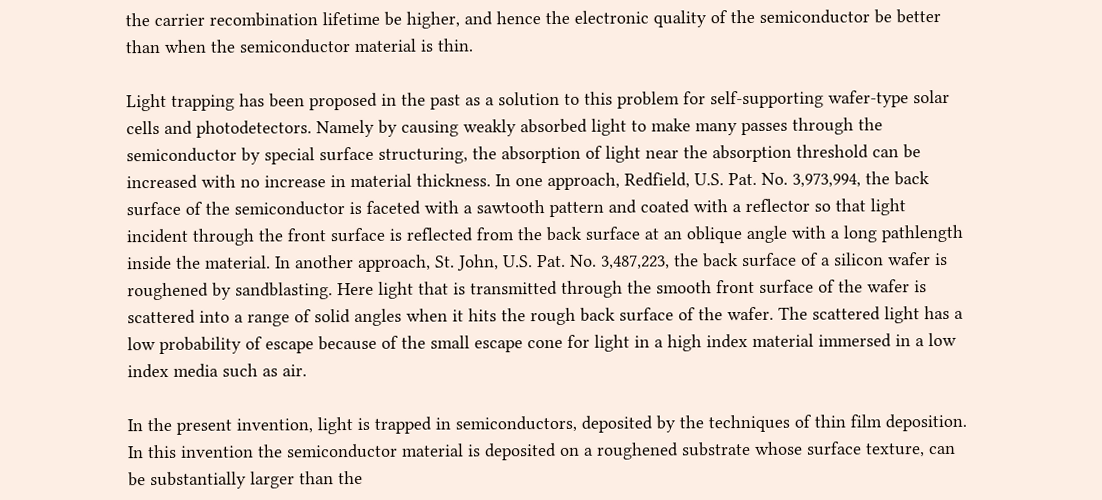the carrier recombination lifetime be higher, and hence the electronic quality of the semiconductor be better than when the semiconductor material is thin.

Light trapping has been proposed in the past as a solution to this problem for self-supporting wafer-type solar cells and photodetectors. Namely by causing weakly absorbed light to make many passes through the semiconductor by special surface structuring, the absorption of light near the absorption threshold can be increased with no increase in material thickness. In one approach, Redfield, U.S. Pat. No. 3,973,994, the back surface of the semiconductor is faceted with a sawtooth pattern and coated with a reflector so that light incident through the front surface is reflected from the back surface at an oblique angle with a long pathlength inside the material. In another approach, St. John, U.S. Pat. No. 3,487,223, the back surface of a silicon wafer is roughened by sandblasting. Here light that is transmitted through the smooth front surface of the wafer is scattered into a range of solid angles when it hits the rough back surface of the wafer. The scattered light has a low probability of escape because of the small escape cone for light in a high index material immersed in a low index media such as air.

In the present invention, light is trapped in semiconductors, deposited by the techniques of thin film deposition. In this invention the semiconductor material is deposited on a roughened substrate whose surface texture, can be substantially larger than the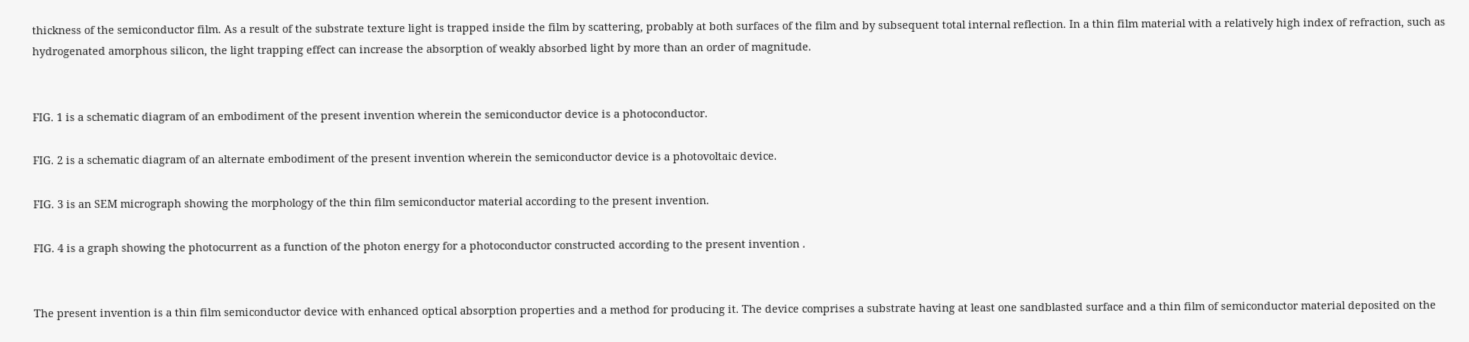thickness of the semiconductor film. As a result of the substrate texture light is trapped inside the film by scattering, probably at both surfaces of the film and by subsequent total internal reflection. In a thin film material with a relatively high index of refraction, such as hydrogenated amorphous silicon, the light trapping effect can increase the absorption of weakly absorbed light by more than an order of magnitude.


FIG. 1 is a schematic diagram of an embodiment of the present invention wherein the semiconductor device is a photoconductor.

FIG. 2 is a schematic diagram of an alternate embodiment of the present invention wherein the semiconductor device is a photovoltaic device.

FIG. 3 is an SEM micrograph showing the morphology of the thin film semiconductor material according to the present invention.

FIG. 4 is a graph showing the photocurrent as a function of the photon energy for a photoconductor constructed according to the present invention .


The present invention is a thin film semiconductor device with enhanced optical absorption properties and a method for producing it. The device comprises a substrate having at least one sandblasted surface and a thin film of semiconductor material deposited on the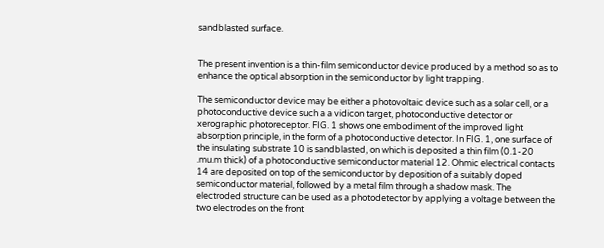sandblasted surface.


The present invention is a thin-film semiconductor device produced by a method so as to enhance the optical absorption in the semiconductor by light trapping.

The semiconductor device may be either a photovoltaic device such as a solar cell, or a photoconductive device such a a vidicon target, photoconductive detector or xerographic photoreceptor. FIG. 1 shows one embodiment of the improved light absorption principle, in the form of a photoconductive detector. In FIG. 1, one surface of the insulating substrate 10 is sandblasted, on which is deposited a thin film (0.1-20 .mu.m thick) of a photoconductive semiconductor material 12. Ohmic electrical contacts 14 are deposited on top of the semiconductor by deposition of a suitably doped semiconductor material, followed by a metal film through a shadow mask. The electroded structure can be used as a photodetector by applying a voltage between the two electrodes on the front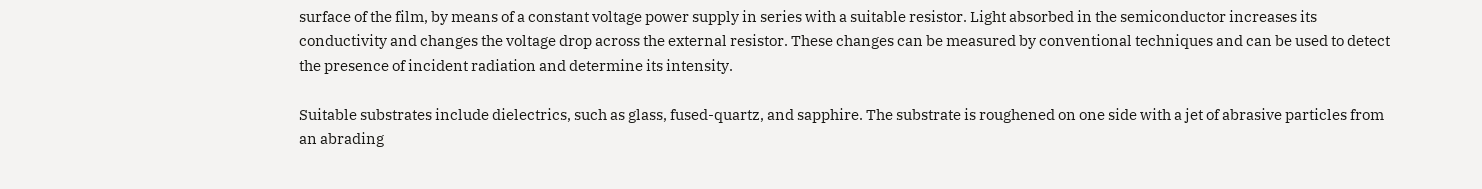surface of the film, by means of a constant voltage power supply in series with a suitable resistor. Light absorbed in the semiconductor increases its conductivity and changes the voltage drop across the external resistor. These changes can be measured by conventional techniques and can be used to detect the presence of incident radiation and determine its intensity.

Suitable substrates include dielectrics, such as glass, fused-quartz, and sapphire. The substrate is roughened on one side with a jet of abrasive particles from an abrading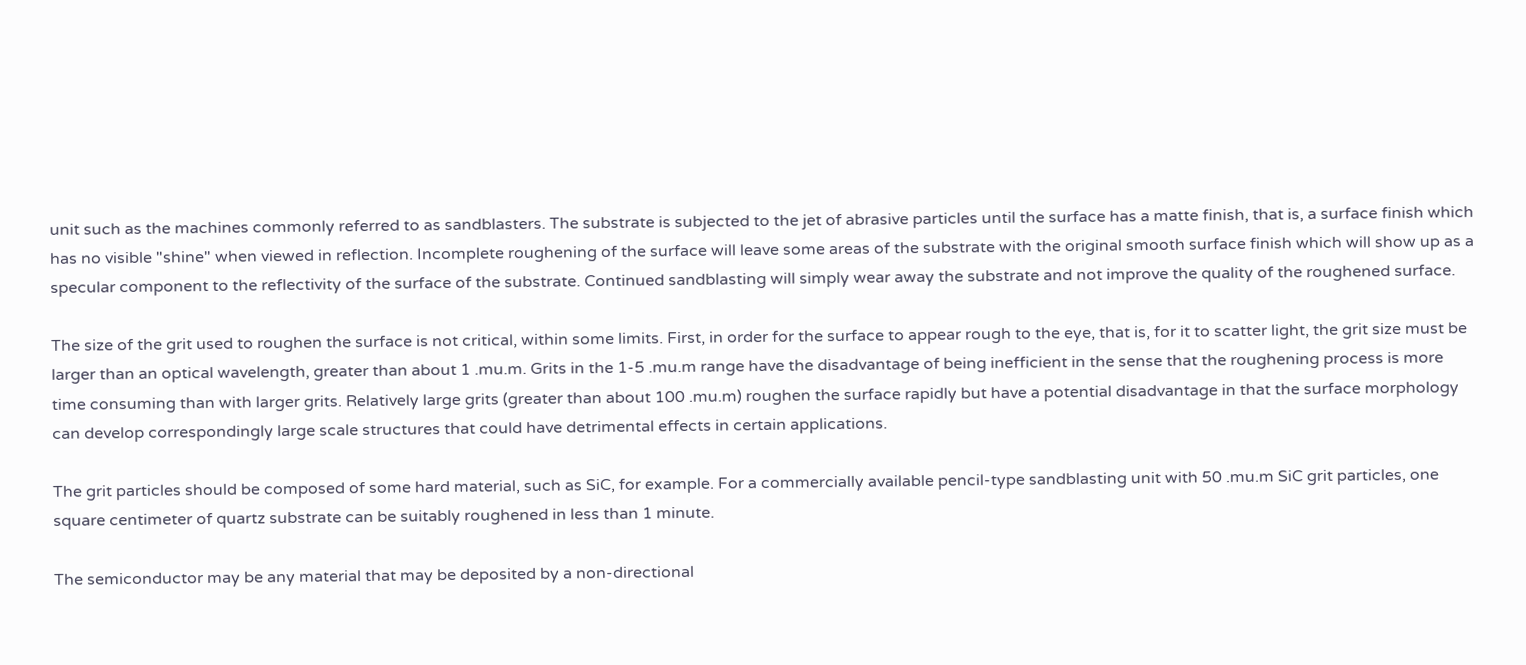unit such as the machines commonly referred to as sandblasters. The substrate is subjected to the jet of abrasive particles until the surface has a matte finish, that is, a surface finish which has no visible "shine" when viewed in reflection. Incomplete roughening of the surface will leave some areas of the substrate with the original smooth surface finish which will show up as a specular component to the reflectivity of the surface of the substrate. Continued sandblasting will simply wear away the substrate and not improve the quality of the roughened surface.

The size of the grit used to roughen the surface is not critical, within some limits. First, in order for the surface to appear rough to the eye, that is, for it to scatter light, the grit size must be larger than an optical wavelength, greater than about 1 .mu.m. Grits in the 1-5 .mu.m range have the disadvantage of being inefficient in the sense that the roughening process is more time consuming than with larger grits. Relatively large grits (greater than about 100 .mu.m) roughen the surface rapidly but have a potential disadvantage in that the surface morphology can develop correspondingly large scale structures that could have detrimental effects in certain applications.

The grit particles should be composed of some hard material, such as SiC, for example. For a commercially available pencil-type sandblasting unit with 50 .mu.m SiC grit particles, one square centimeter of quartz substrate can be suitably roughened in less than 1 minute.

The semiconductor may be any material that may be deposited by a non-directional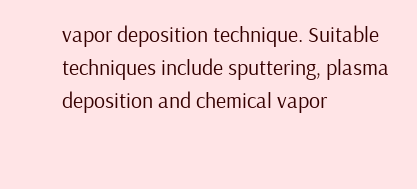vapor deposition technique. Suitable techniques include sputtering, plasma deposition and chemical vapor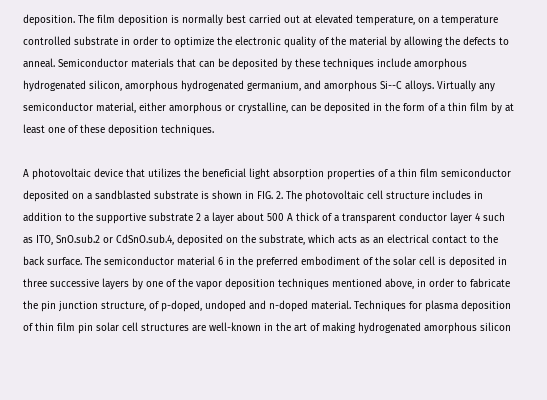deposition. The film deposition is normally best carried out at elevated temperature, on a temperature controlled substrate in order to optimize the electronic quality of the material by allowing the defects to anneal. Semiconductor materials that can be deposited by these techniques include amorphous hydrogenated silicon, amorphous hydrogenated germanium, and amorphous Si--C alloys. Virtually any semiconductor material, either amorphous or crystalline, can be deposited in the form of a thin film by at least one of these deposition techniques.

A photovoltaic device that utilizes the beneficial light absorption properties of a thin film semiconductor deposited on a sandblasted substrate is shown in FIG. 2. The photovoltaic cell structure includes in addition to the supportive substrate 2 a layer about 500 A thick of a transparent conductor layer 4 such as ITO, SnO.sub.2 or CdSnO.sub.4, deposited on the substrate, which acts as an electrical contact to the back surface. The semiconductor material 6 in the preferred embodiment of the solar cell is deposited in three successive layers by one of the vapor deposition techniques mentioned above, in order to fabricate the pin junction structure, of p-doped, undoped and n-doped material. Techniques for plasma deposition of thin film pin solar cell structures are well-known in the art of making hydrogenated amorphous silicon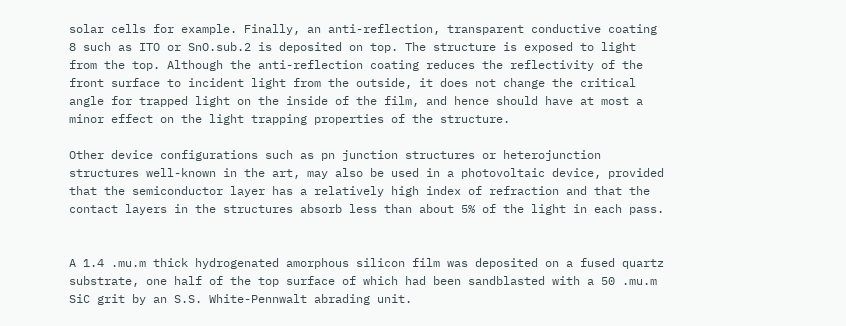solar cells for example. Finally, an anti-reflection, transparent conductive coating 8 such as ITO or SnO.sub.2 is deposited on top. The structure is exposed to light from the top. Although the anti-reflection coating reduces the reflectivity of the front surface to incident light from the outside, it does not change the critical angle for trapped light on the inside of the film, and hence should have at most a minor effect on the light trapping properties of the structure.

Other device configurations such as pn junction structures or heterojunction structures well-known in the art, may also be used in a photovoltaic device, provided that the semiconductor layer has a relatively high index of refraction and that the contact layers in the structures absorb less than about 5% of the light in each pass.


A 1.4 .mu.m thick hydrogenated amorphous silicon film was deposited on a fused quartz substrate, one half of the top surface of which had been sandblasted with a 50 .mu.m SiC grit by an S.S. White-Pennwalt abrading unit.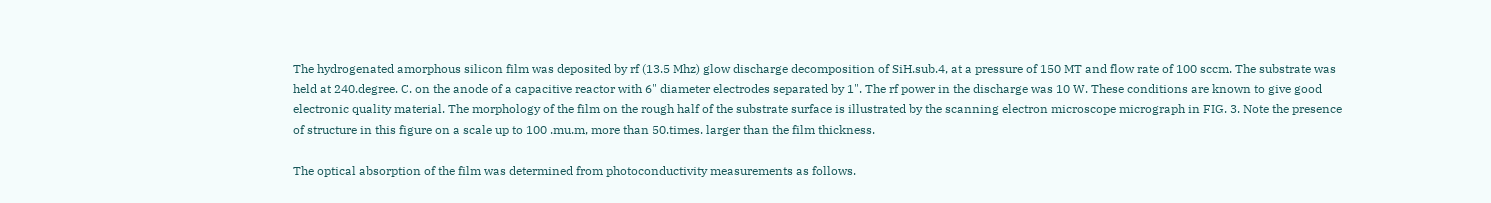The hydrogenated amorphous silicon film was deposited by rf (13.5 Mhz) glow discharge decomposition of SiH.sub.4, at a pressure of 150 MT and flow rate of 100 sccm. The substrate was held at 240.degree. C. on the anode of a capacitive reactor with 6" diameter electrodes separated by 1". The rf power in the discharge was 10 W. These conditions are known to give good electronic quality material. The morphology of the film on the rough half of the substrate surface is illustrated by the scanning electron microscope micrograph in FIG. 3. Note the presence of structure in this figure on a scale up to 100 .mu.m, more than 50.times. larger than the film thickness.

The optical absorption of the film was determined from photoconductivity measurements as follows.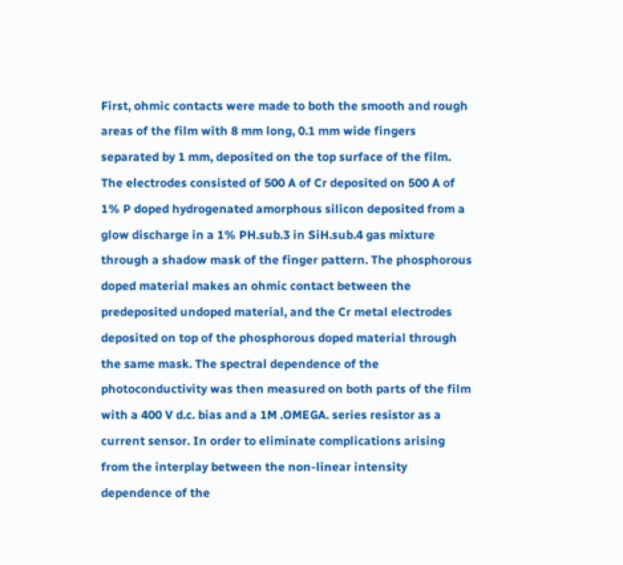First, ohmic contacts were made to both the smooth and rough areas of the film with 8 mm long, 0.1 mm wide fingers separated by 1 mm, deposited on the top surface of the film. The electrodes consisted of 500 A of Cr deposited on 500 A of 1% P doped hydrogenated amorphous silicon deposited from a glow discharge in a 1% PH.sub.3 in SiH.sub.4 gas mixture through a shadow mask of the finger pattern. The phosphorous doped material makes an ohmic contact between the predeposited undoped material, and the Cr metal electrodes deposited on top of the phosphorous doped material through the same mask. The spectral dependence of the photoconductivity was then measured on both parts of the film with a 400 V d.c. bias and a 1M .OMEGA. series resistor as a current sensor. In order to eliminate complications arising from the interplay between the non-linear intensity dependence of the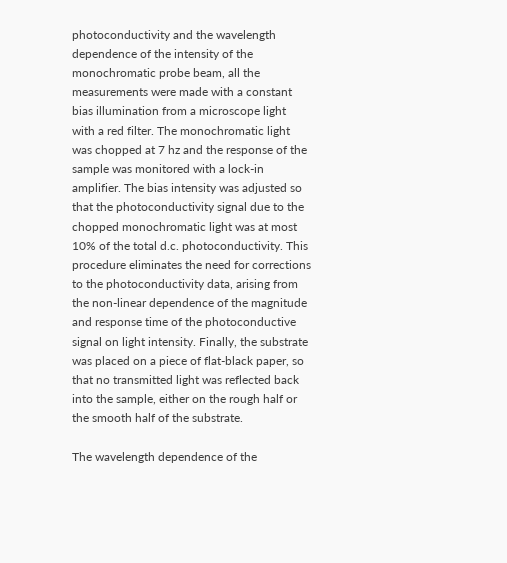photoconductivity and the wavelength dependence of the intensity of the monochromatic probe beam, all the measurements were made with a constant bias illumination from a microscope light with a red filter. The monochromatic light was chopped at 7 hz and the response of the sample was monitored with a lock-in amplifier. The bias intensity was adjusted so that the photoconductivity signal due to the chopped monochromatic light was at most 10% of the total d.c. photoconductivity. This procedure eliminates the need for corrections to the photoconductivity data, arising from the non-linear dependence of the magnitude and response time of the photoconductive signal on light intensity. Finally, the substrate was placed on a piece of flat-black paper, so that no transmitted light was reflected back into the sample, either on the rough half or the smooth half of the substrate.

The wavelength dependence of the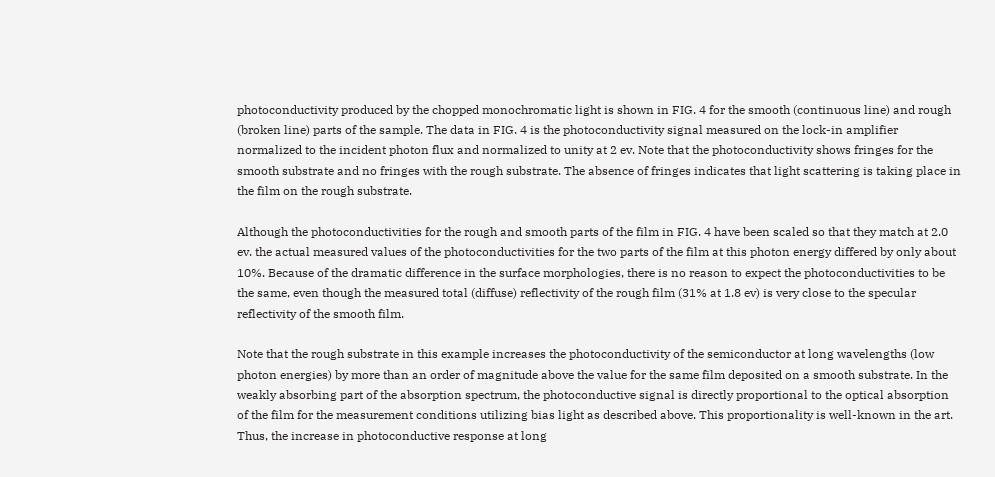photoconductivity produced by the chopped monochromatic light is shown in FIG. 4 for the smooth (continuous line) and rough (broken line) parts of the sample. The data in FIG. 4 is the photoconductivity signal measured on the lock-in amplifier normalized to the incident photon flux and normalized to unity at 2 ev. Note that the photoconductivity shows fringes for the smooth substrate and no fringes with the rough substrate. The absence of fringes indicates that light scattering is taking place in the film on the rough substrate.

Although the photoconductivities for the rough and smooth parts of the film in FIG. 4 have been scaled so that they match at 2.0 ev. the actual measured values of the photoconductivities for the two parts of the film at this photon energy differed by only about 10%. Because of the dramatic difference in the surface morphologies, there is no reason to expect the photoconductivities to be the same, even though the measured total (diffuse) reflectivity of the rough film (31% at 1.8 ev) is very close to the specular reflectivity of the smooth film.

Note that the rough substrate in this example increases the photoconductivity of the semiconductor at long wavelengths (low photon energies) by more than an order of magnitude above the value for the same film deposited on a smooth substrate. In the weakly absorbing part of the absorption spectrum, the photoconductive signal is directly proportional to the optical absorption of the film for the measurement conditions utilizing bias light as described above. This proportionality is well-known in the art. Thus, the increase in photoconductive response at long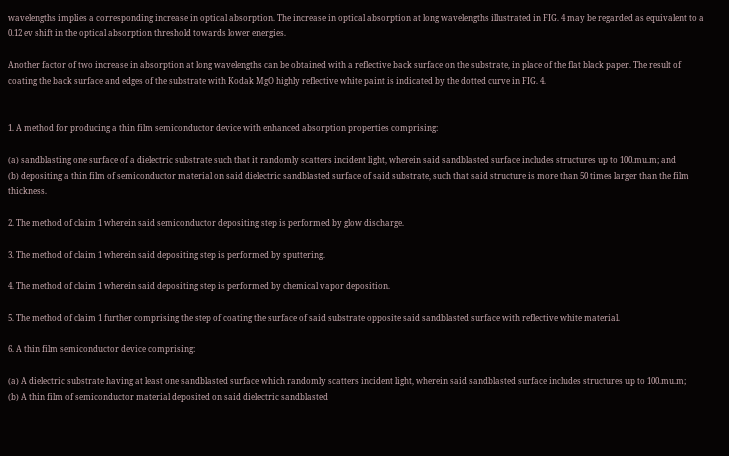wavelengths implies a corresponding increase in optical absorption. The increase in optical absorption at long wavelengths illustrated in FIG. 4 may be regarded as equivalent to a 0.12 ev shift in the optical absorption threshold towards lower energies.

Another factor of two increase in absorption at long wavelengths can be obtained with a reflective back surface on the substrate, in place of the flat black paper. The result of coating the back surface and edges of the substrate with Kodak MgO highly reflective white paint is indicated by the dotted curve in FIG. 4.


1. A method for producing a thin film semiconductor device with enhanced absorption properties comprising:

(a) sandblasting one surface of a dielectric substrate such that it randomly scatters incident light, wherein said sandblasted surface includes structures up to 100.mu.m; and
(b) depositing a thin film of semiconductor material on said dielectric sandblasted surface of said substrate, such that said structure is more than 50 times larger than the film thickness.

2. The method of claim 1 wherein said semiconductor depositing step is performed by glow discharge.

3. The method of claim 1 wherein said depositing step is performed by sputtering.

4. The method of claim 1 wherein said depositing step is performed by chemical vapor deposition.

5. The method of claim 1 further comprising the step of coating the surface of said substrate opposite said sandblasted surface with reflective white material.

6. A thin film semiconductor device comprising:

(a) A dielectric substrate having at least one sandblasted surface which randomly scatters incident light, wherein said sandblasted surface includes structures up to 100.mu.m;
(b) A thin film of semiconductor material deposited on said dielectric sandblasted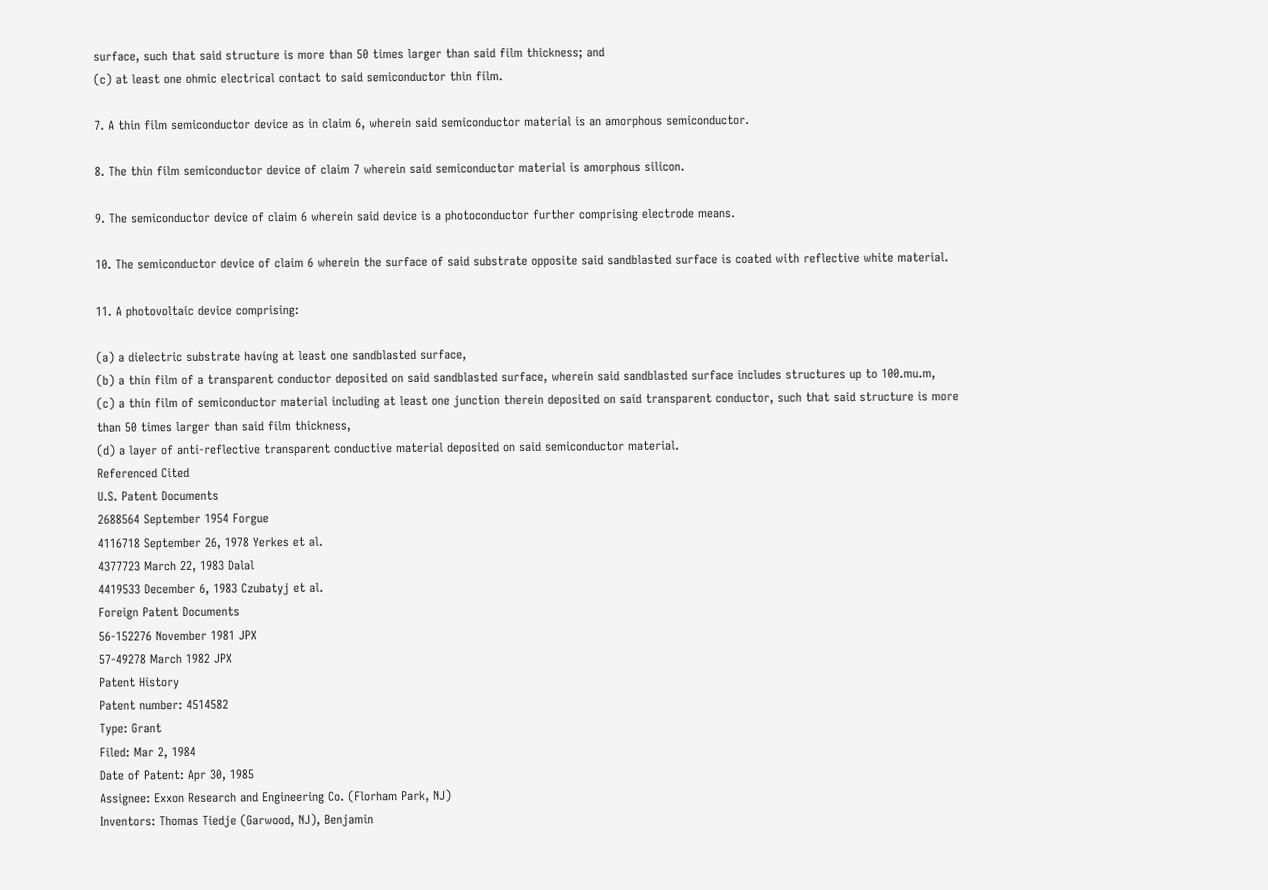surface, such that said structure is more than 50 times larger than said film thickness; and
(c) at least one ohmic electrical contact to said semiconductor thin film.

7. A thin film semiconductor device as in claim 6, wherein said semiconductor material is an amorphous semiconductor.

8. The thin film semiconductor device of claim 7 wherein said semiconductor material is amorphous silicon.

9. The semiconductor device of claim 6 wherein said device is a photoconductor further comprising electrode means.

10. The semiconductor device of claim 6 wherein the surface of said substrate opposite said sandblasted surface is coated with reflective white material.

11. A photovoltaic device comprising:

(a) a dielectric substrate having at least one sandblasted surface,
(b) a thin film of a transparent conductor deposited on said sandblasted surface, wherein said sandblasted surface includes structures up to 100.mu.m,
(c) a thin film of semiconductor material including at least one junction therein deposited on said transparent conductor, such that said structure is more than 50 times larger than said film thickness,
(d) a layer of anti-reflective transparent conductive material deposited on said semiconductor material.
Referenced Cited
U.S. Patent Documents
2688564 September 1954 Forgue
4116718 September 26, 1978 Yerkes et al.
4377723 March 22, 1983 Dalal
4419533 December 6, 1983 Czubatyj et al.
Foreign Patent Documents
56-152276 November 1981 JPX
57-49278 March 1982 JPX
Patent History
Patent number: 4514582
Type: Grant
Filed: Mar 2, 1984
Date of Patent: Apr 30, 1985
Assignee: Exxon Research and Engineering Co. (Florham Park, NJ)
Inventors: Thomas Tiedje (Garwood, NJ), Benjamin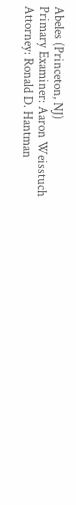Abeles (Princeton, NJ)
Primary Examiner: Aaron Weisstuch
Attorney: Ronald D. Hantman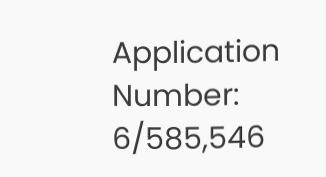Application Number: 6/585,546